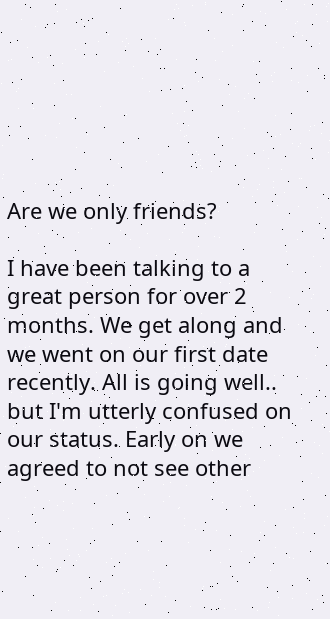Are we only friends?

I have been talking to a great person for over 2 months. We get along and we went on our first date recently. All is going well.. but I'm utterly confused on our status. Early on we agreed to not see other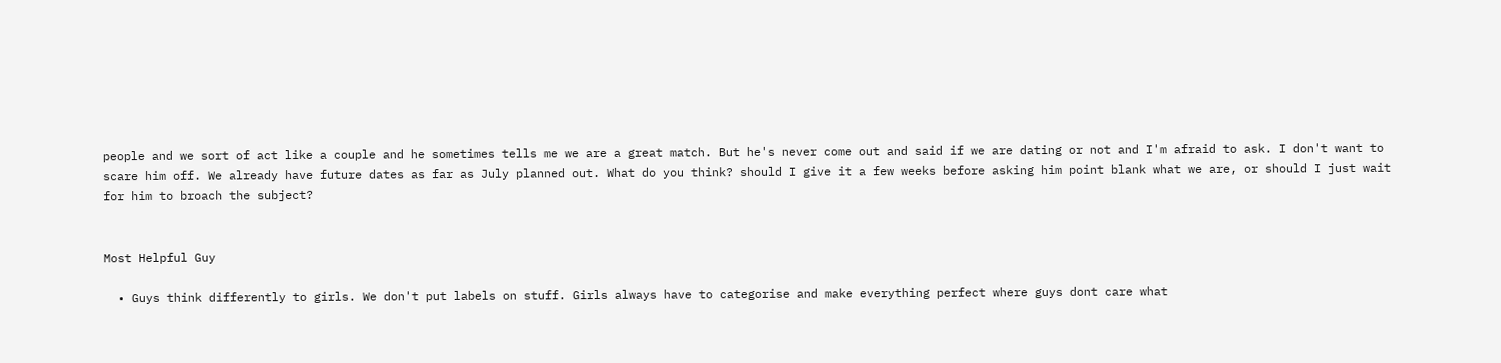people and we sort of act like a couple and he sometimes tells me we are a great match. But he's never come out and said if we are dating or not and I'm afraid to ask. I don't want to scare him off. We already have future dates as far as July planned out. What do you think? should I give it a few weeks before asking him point blank what we are, or should I just wait for him to broach the subject?


Most Helpful Guy

  • Guys think differently to girls. We don't put labels on stuff. Girls always have to categorise and make everything perfect where guys dont care what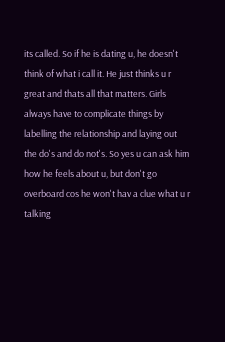its called. So if he is dating u, he doesn't think of what i call it. He just thinks u r great and thats all that matters. Girls always have to complicate things by labelling the relationship and laying out the do's and do not's. So yes u can ask him how he feels about u, but don't go overboard cos he won't hav a clue what u r talking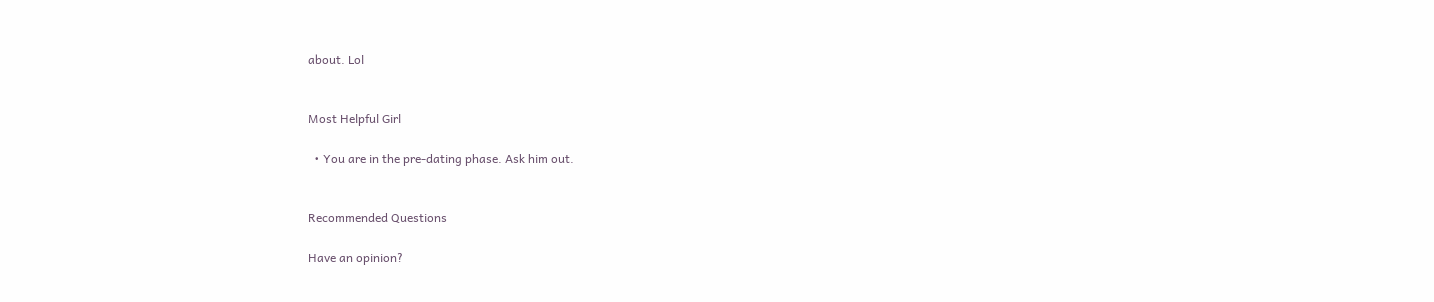about. Lol


Most Helpful Girl

  • You are in the pre-dating phase. Ask him out.


Recommended Questions

Have an opinion?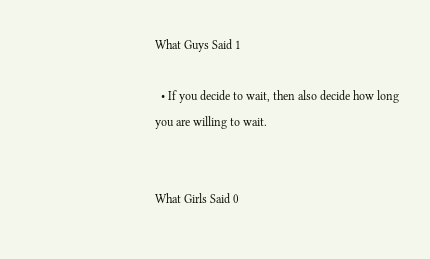What Guys Said 1

  • If you decide to wait, then also decide how long you are willing to wait.


What Girls Said 0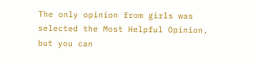The only opinion from girls was selected the Most Helpful Opinion, but you can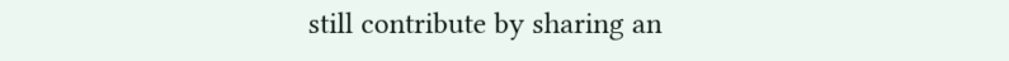still contribute by sharing an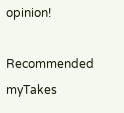opinion!

Recommended myTakes